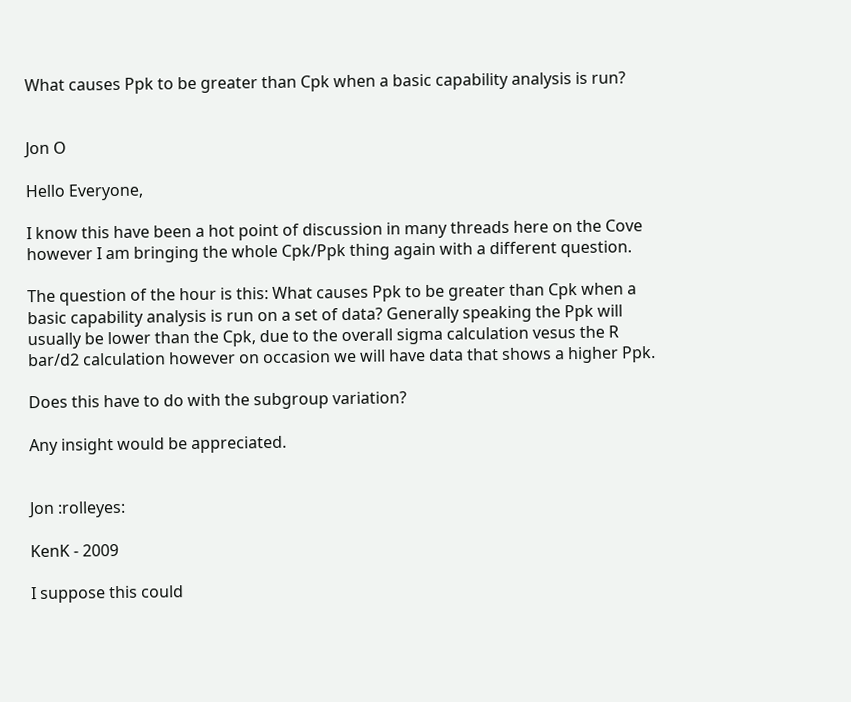What causes Ppk to be greater than Cpk when a basic capability analysis is run?


Jon O

Hello Everyone,

I know this have been a hot point of discussion in many threads here on the Cove however I am bringing the whole Cpk/Ppk thing again with a different question.

The question of the hour is this: What causes Ppk to be greater than Cpk when a basic capability analysis is run on a set of data? Generally speaking the Ppk will usually be lower than the Cpk, due to the overall sigma calculation vesus the R bar/d2 calculation however on occasion we will have data that shows a higher Ppk.

Does this have to do with the subgroup variation?

Any insight would be appreciated.


Jon :rolleyes:

KenK - 2009

I suppose this could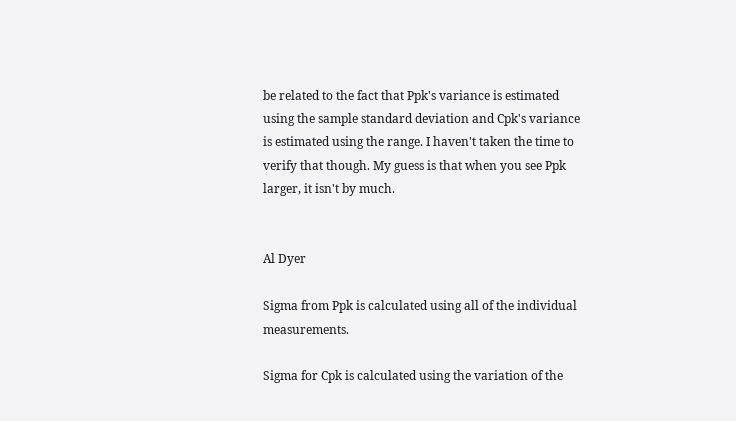be related to the fact that Ppk's variance is estimated using the sample standard deviation and Cpk's variance is estimated using the range. I haven't taken the time to verify that though. My guess is that when you see Ppk larger, it isn't by much.


Al Dyer

Sigma from Ppk is calculated using all of the individual measurements.

Sigma for Cpk is calculated using the variation of the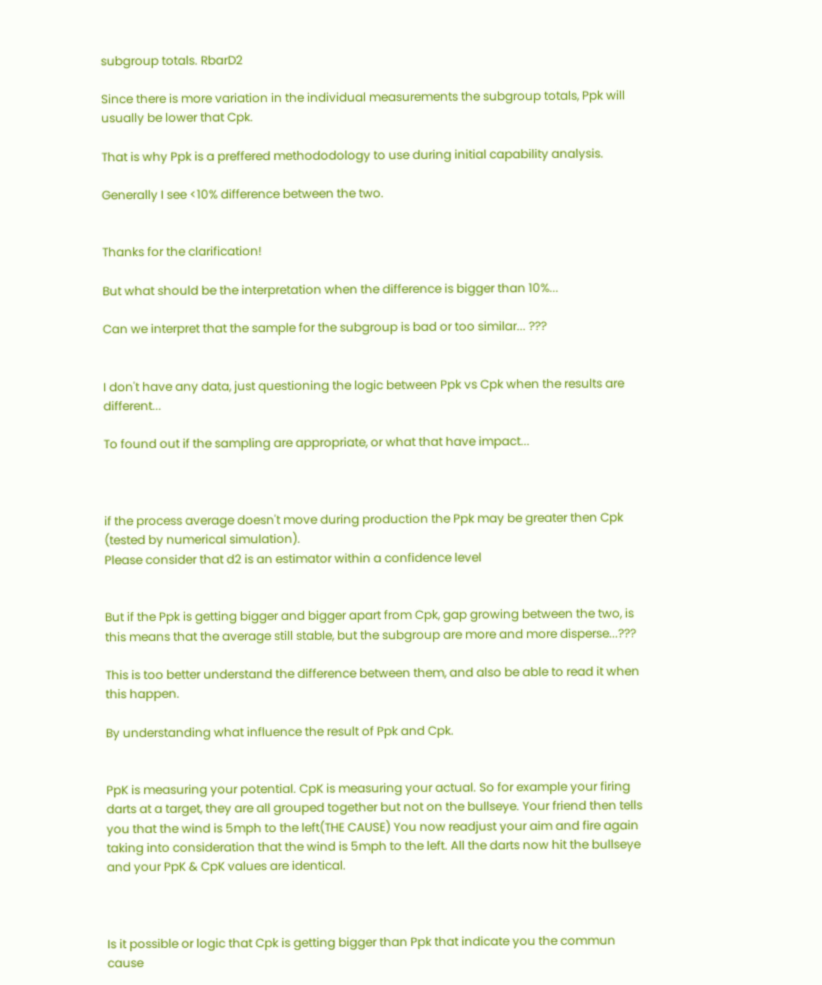subgroup totals. RbarD2

Since there is more variation in the individual measurements the subgroup totals, Ppk will usually be lower that Cpk.

That is why Ppk is a preffered methododology to use during initial capability analysis.

Generally I see <10% difference between the two.


Thanks for the clarification!

But what should be the interpretation when the difference is bigger than 10%...

Can we interpret that the sample for the subgroup is bad or too similar... ???


I don't have any data, just questioning the logic between Ppk vs Cpk when the results are different...

To found out if the sampling are appropriate, or what that have impact...



if the process average doesn't move during production the Ppk may be greater then Cpk (tested by numerical simulation).
Please consider that d2 is an estimator within a confidence level


But if the Ppk is getting bigger and bigger apart from Cpk, gap growing between the two, is this means that the average still stable, but the subgroup are more and more disperse...???

This is too better understand the difference between them, and also be able to read it when this happen.

By understanding what influence the result of Ppk and Cpk.


PpK is measuring your potential. CpK is measuring your actual. So for example your firing darts at a target, they are all grouped together but not on the bullseye. Your friend then tells you that the wind is 5mph to the left(THE CAUSE) You now readjust your aim and fire again taking into consideration that the wind is 5mph to the left. All the darts now hit the bullseye and your PpK & CpK values are identical.



Is it possible or logic that Cpk is getting bigger than Ppk that indicate you the commun cause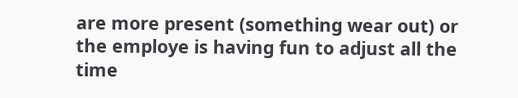are more present (something wear out) or the employe is having fun to adjust all the time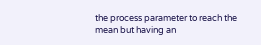the process parameter to reach the mean but having an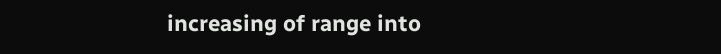increasing of range into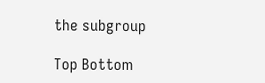the subgroup

Top Bottom